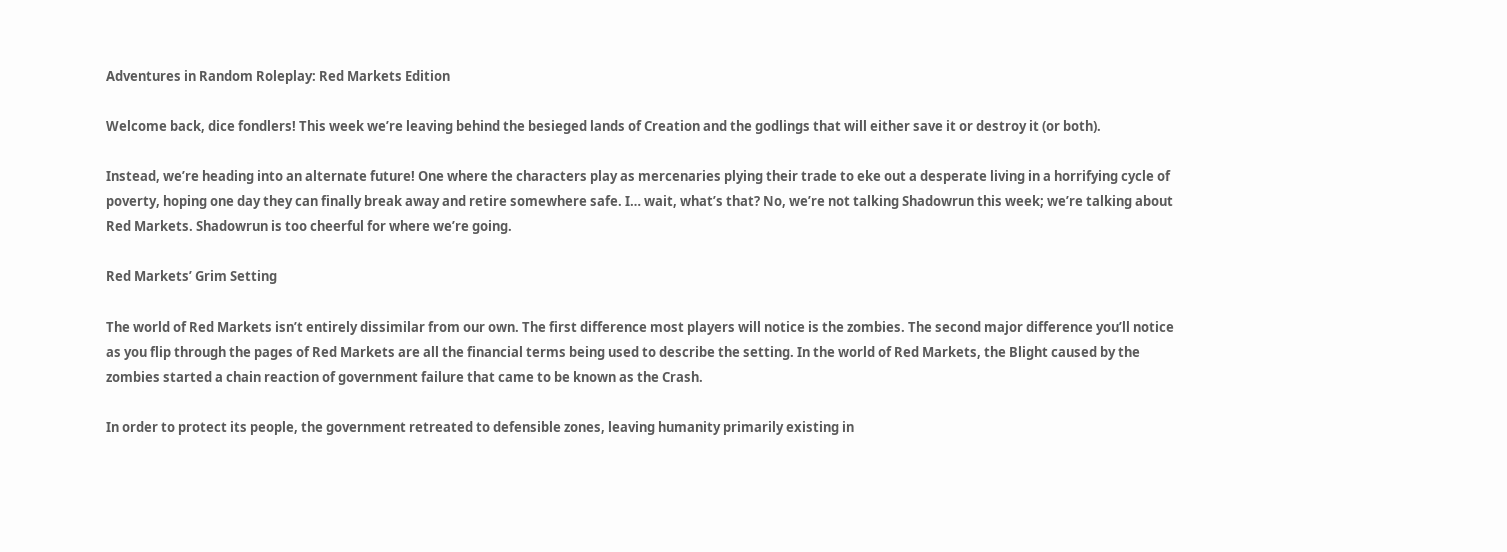Adventures in Random Roleplay: Red Markets Edition

Welcome back, dice fondlers! This week we’re leaving behind the besieged lands of Creation and the godlings that will either save it or destroy it (or both).

Instead, we’re heading into an alternate future! One where the characters play as mercenaries plying their trade to eke out a desperate living in a horrifying cycle of poverty, hoping one day they can finally break away and retire somewhere safe. I… wait, what’s that? No, we’re not talking Shadowrun this week; we’re talking about Red Markets. Shadowrun is too cheerful for where we’re going.

Red Markets’ Grim Setting

The world of Red Markets isn’t entirely dissimilar from our own. The first difference most players will notice is the zombies. The second major difference you’ll notice as you flip through the pages of Red Markets are all the financial terms being used to describe the setting. In the world of Red Markets, the Blight caused by the zombies started a chain reaction of government failure that came to be known as the Crash.

In order to protect its people, the government retreated to defensible zones, leaving humanity primarily existing in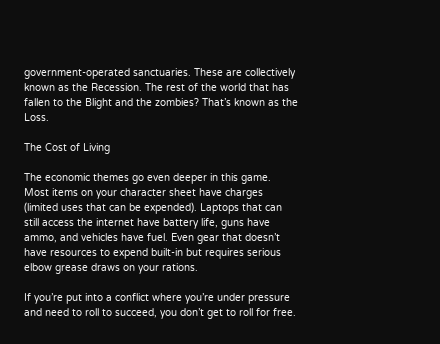government-operated sanctuaries. These are collectively known as the Recession. The rest of the world that has fallen to the Blight and the zombies? That’s known as the Loss.

The Cost of Living

The economic themes go even deeper in this game. Most items on your character sheet have charges (limited uses that can be expended). Laptops that can still access the internet have battery life, guns have ammo, and vehicles have fuel. Even gear that doesn’t have resources to expend built-in but requires serious elbow grease draws on your rations.

If you’re put into a conflict where you’re under pressure and need to roll to succeed, you don’t get to roll for free.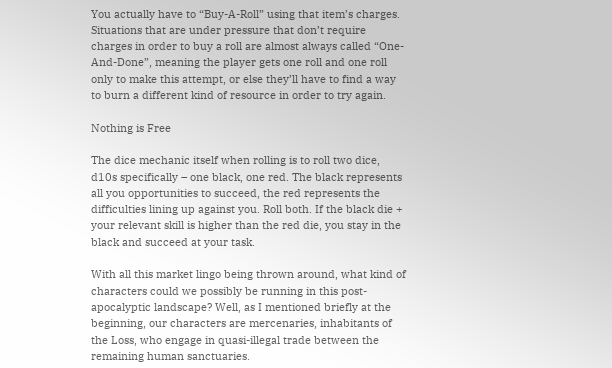You actually have to “Buy-A-Roll” using that item’s charges. Situations that are under pressure that don’t require charges in order to buy a roll are almost always called “One-And-Done”, meaning the player gets one roll and one roll only to make this attempt, or else they’ll have to find a way to burn a different kind of resource in order to try again.

Nothing is Free

The dice mechanic itself when rolling is to roll two dice, d10s specifically – one black, one red. The black represents all you opportunities to succeed, the red represents the difficulties lining up against you. Roll both. If the black die + your relevant skill is higher than the red die, you stay in the black and succeed at your task.

With all this market lingo being thrown around, what kind of characters could we possibly be running in this post-apocalyptic landscape? Well, as I mentioned briefly at the beginning, our characters are mercenaries, inhabitants of the Loss, who engage in quasi-illegal trade between the remaining human sanctuaries.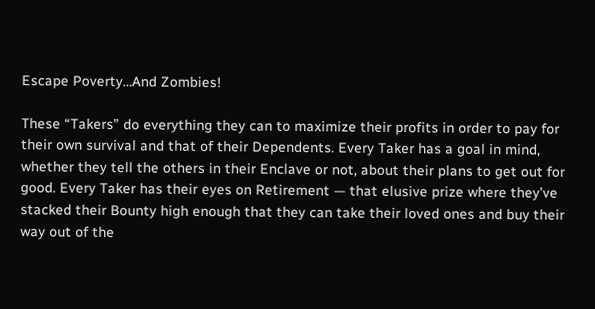Escape Poverty…And Zombies!

These “Takers” do everything they can to maximize their profits in order to pay for their own survival and that of their Dependents. Every Taker has a goal in mind, whether they tell the others in their Enclave or not, about their plans to get out for good. Every Taker has their eyes on Retirement — that elusive prize where they’ve stacked their Bounty high enough that they can take their loved ones and buy their way out of the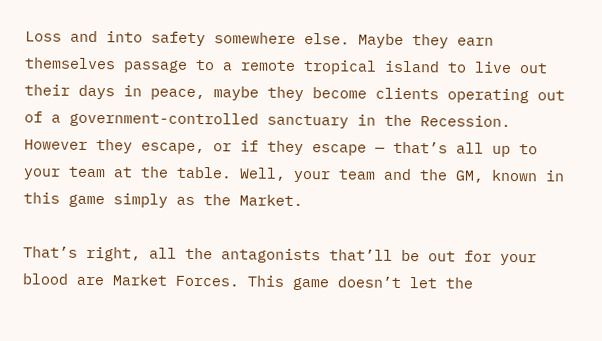Loss and into safety somewhere else. Maybe they earn themselves passage to a remote tropical island to live out their days in peace, maybe they become clients operating out of a government-controlled sanctuary in the Recession. However they escape, or if they escape — that’s all up to your team at the table. Well, your team and the GM, known in this game simply as the Market.

That’s right, all the antagonists that’ll be out for your blood are Market Forces. This game doesn’t let the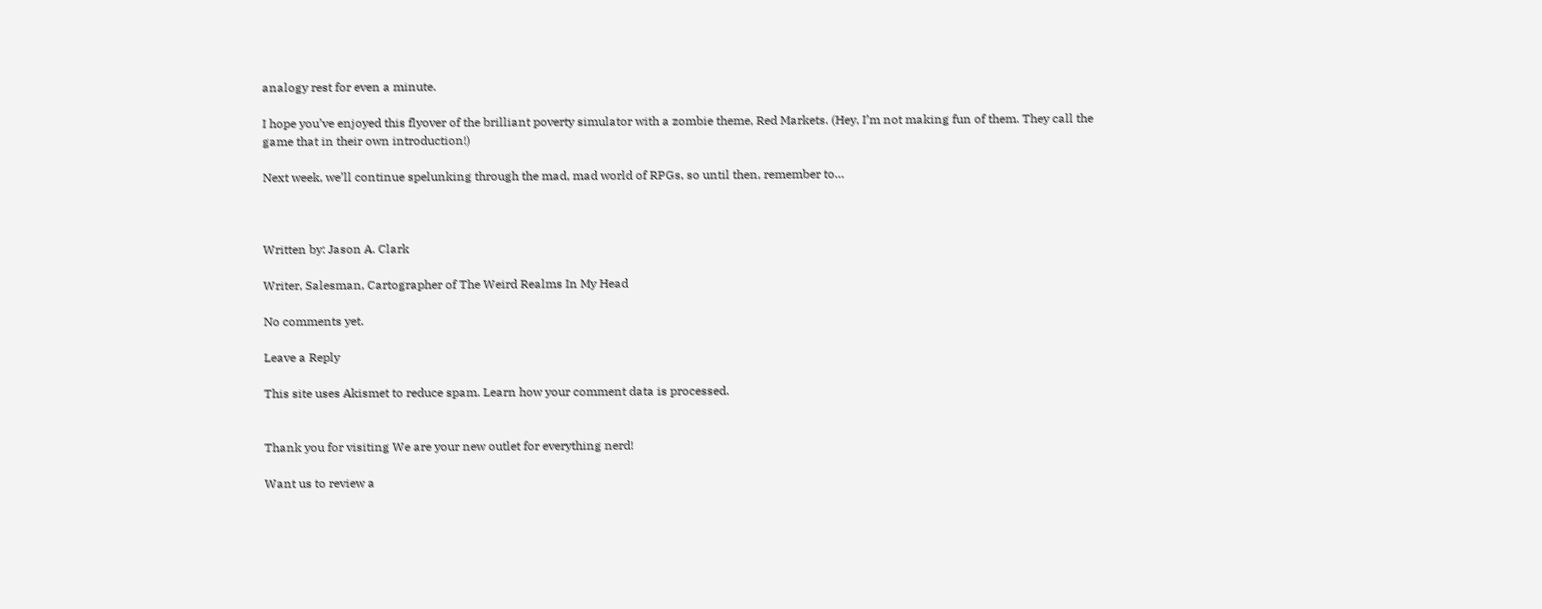analogy rest for even a minute.

I hope you’ve enjoyed this flyover of the brilliant poverty simulator with a zombie theme, Red Markets. (Hey, I’m not making fun of them. They call the game that in their own introduction!)

Next week, we’ll continue spelunking through the mad, mad world of RPGs, so until then, remember to…



Written by: Jason A. Clark

Writer, Salesman, Cartographer of The Weird Realms In My Head

No comments yet.

Leave a Reply

This site uses Akismet to reduce spam. Learn how your comment data is processed.


Thank you for visiting We are your new outlet for everything nerd!

Want us to review a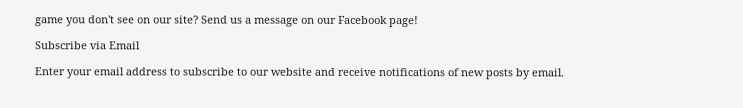game you don't see on our site? Send us a message on our Facebook page!

Subscribe via Email

Enter your email address to subscribe to our website and receive notifications of new posts by email.